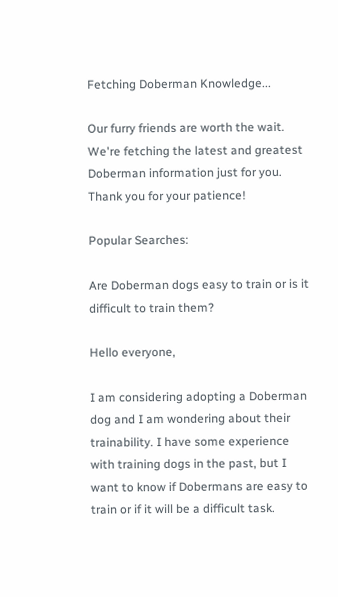Fetching Doberman Knowledge...

Our furry friends are worth the wait. We're fetching the latest and greatest Doberman information just for you. Thank you for your patience!

Popular Searches:

Are Doberman dogs easy to train or is it difficult to train them?

Hello everyone,

I am considering adopting a Doberman dog and I am wondering about their trainability. I have some experience with training dogs in the past, but I want to know if Dobermans are easy to train or if it will be a difficult task.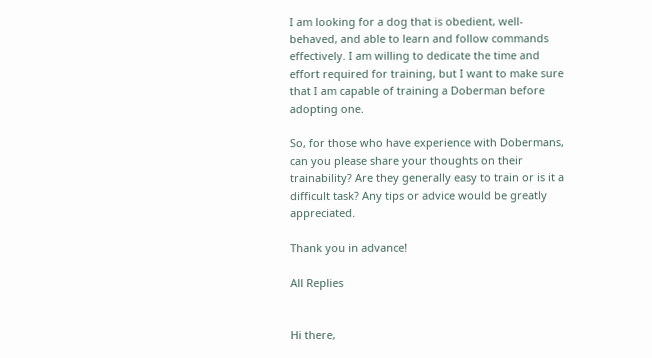I am looking for a dog that is obedient, well-behaved, and able to learn and follow commands effectively. I am willing to dedicate the time and effort required for training, but I want to make sure that I am capable of training a Doberman before adopting one.

So, for those who have experience with Dobermans, can you please share your thoughts on their trainability? Are they generally easy to train or is it a difficult task? Any tips or advice would be greatly appreciated.

Thank you in advance!

All Replies


Hi there,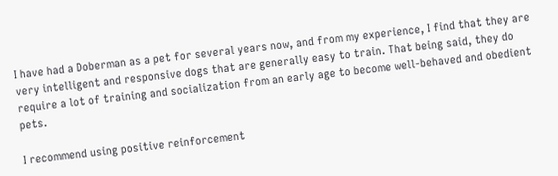I have had a Doberman as a pet for several years now, and from my experience, I find that they are very intelligent and responsive dogs that are generally easy to train. That being said, they do require a lot of training and socialization from an early age to become well-behaved and obedient pets.

I recommend using positive reinforcement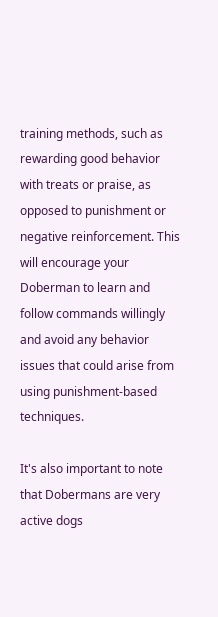training methods, such as rewarding good behavior with treats or praise, as opposed to punishment or negative reinforcement. This will encourage your Doberman to learn and follow commands willingly and avoid any behavior issues that could arise from using punishment-based techniques.

It's also important to note that Dobermans are very active dogs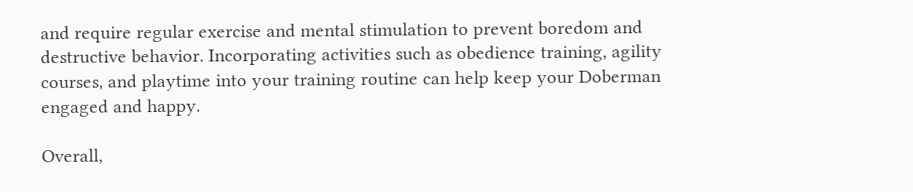and require regular exercise and mental stimulation to prevent boredom and destructive behavior. Incorporating activities such as obedience training, agility courses, and playtime into your training routine can help keep your Doberman engaged and happy.

Overall,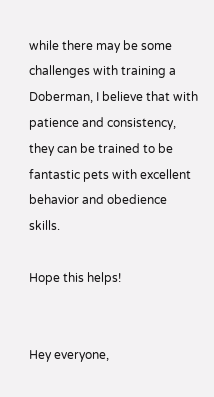while there may be some challenges with training a Doberman, I believe that with patience and consistency, they can be trained to be fantastic pets with excellent behavior and obedience skills.

Hope this helps!


Hey everyone,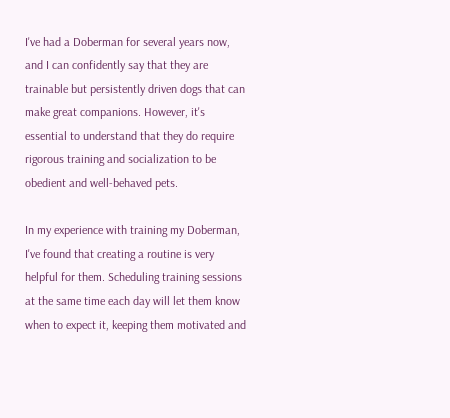I've had a Doberman for several years now, and I can confidently say that they are trainable but persistently driven dogs that can make great companions. However, it's essential to understand that they do require rigorous training and socialization to be obedient and well-behaved pets.

In my experience with training my Doberman, I've found that creating a routine is very helpful for them. Scheduling training sessions at the same time each day will let them know when to expect it, keeping them motivated and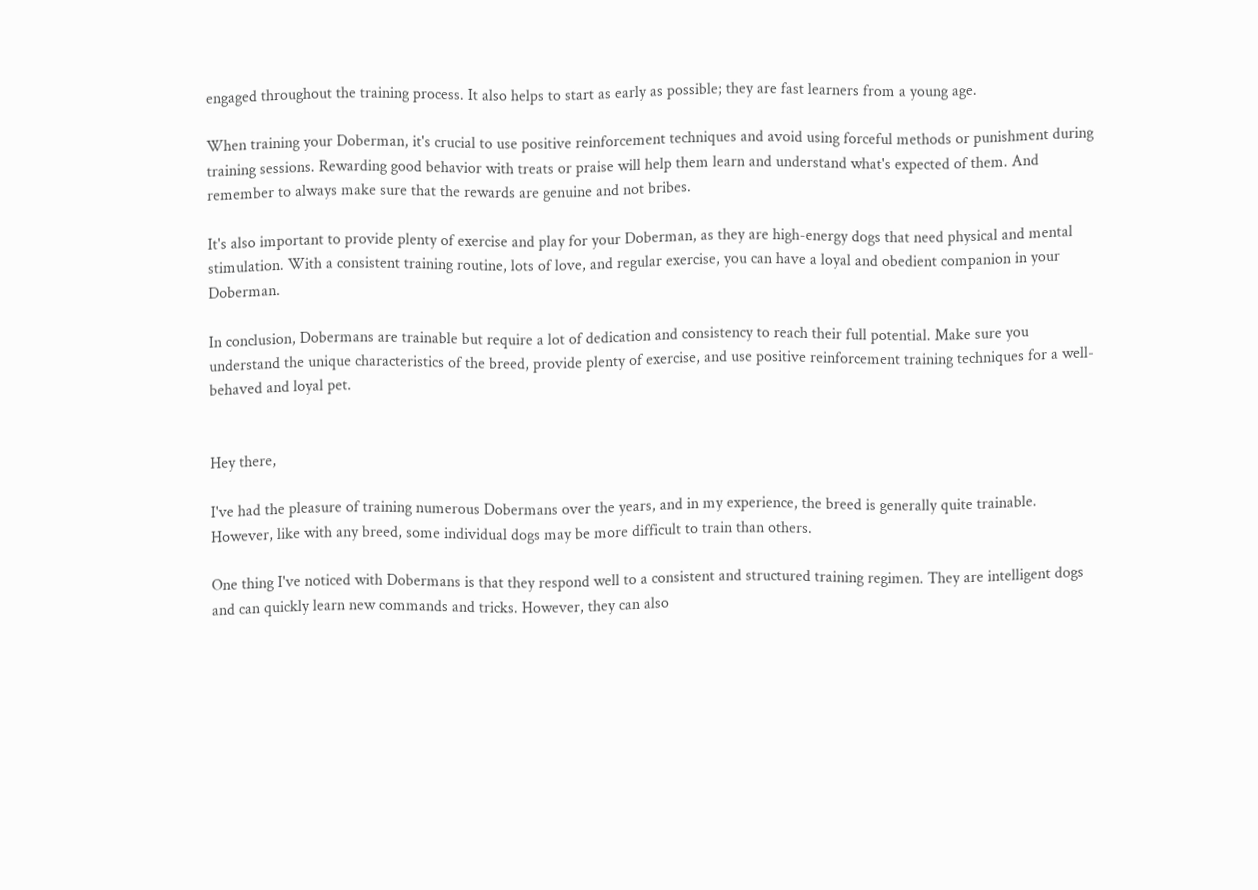engaged throughout the training process. It also helps to start as early as possible; they are fast learners from a young age.

When training your Doberman, it's crucial to use positive reinforcement techniques and avoid using forceful methods or punishment during training sessions. Rewarding good behavior with treats or praise will help them learn and understand what's expected of them. And remember to always make sure that the rewards are genuine and not bribes.

It's also important to provide plenty of exercise and play for your Doberman, as they are high-energy dogs that need physical and mental stimulation. With a consistent training routine, lots of love, and regular exercise, you can have a loyal and obedient companion in your Doberman.

In conclusion, Dobermans are trainable but require a lot of dedication and consistency to reach their full potential. Make sure you understand the unique characteristics of the breed, provide plenty of exercise, and use positive reinforcement training techniques for a well-behaved and loyal pet.


Hey there,

I've had the pleasure of training numerous Dobermans over the years, and in my experience, the breed is generally quite trainable. However, like with any breed, some individual dogs may be more difficult to train than others.

One thing I've noticed with Dobermans is that they respond well to a consistent and structured training regimen. They are intelligent dogs and can quickly learn new commands and tricks. However, they can also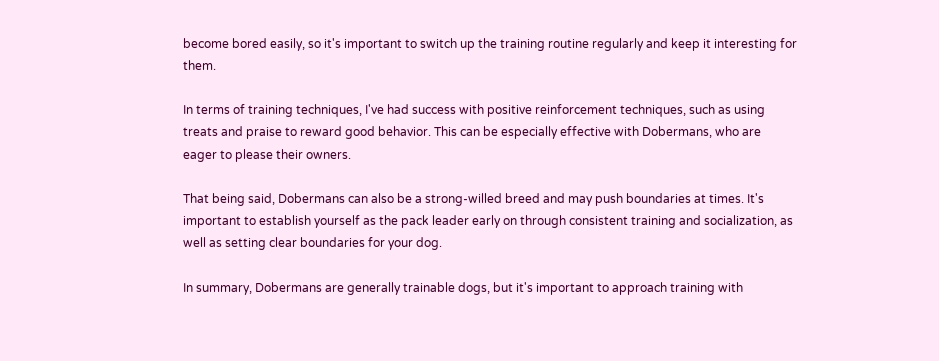become bored easily, so it's important to switch up the training routine regularly and keep it interesting for them.

In terms of training techniques, I've had success with positive reinforcement techniques, such as using treats and praise to reward good behavior. This can be especially effective with Dobermans, who are eager to please their owners.

That being said, Dobermans can also be a strong-willed breed and may push boundaries at times. It's important to establish yourself as the pack leader early on through consistent training and socialization, as well as setting clear boundaries for your dog.

In summary, Dobermans are generally trainable dogs, but it's important to approach training with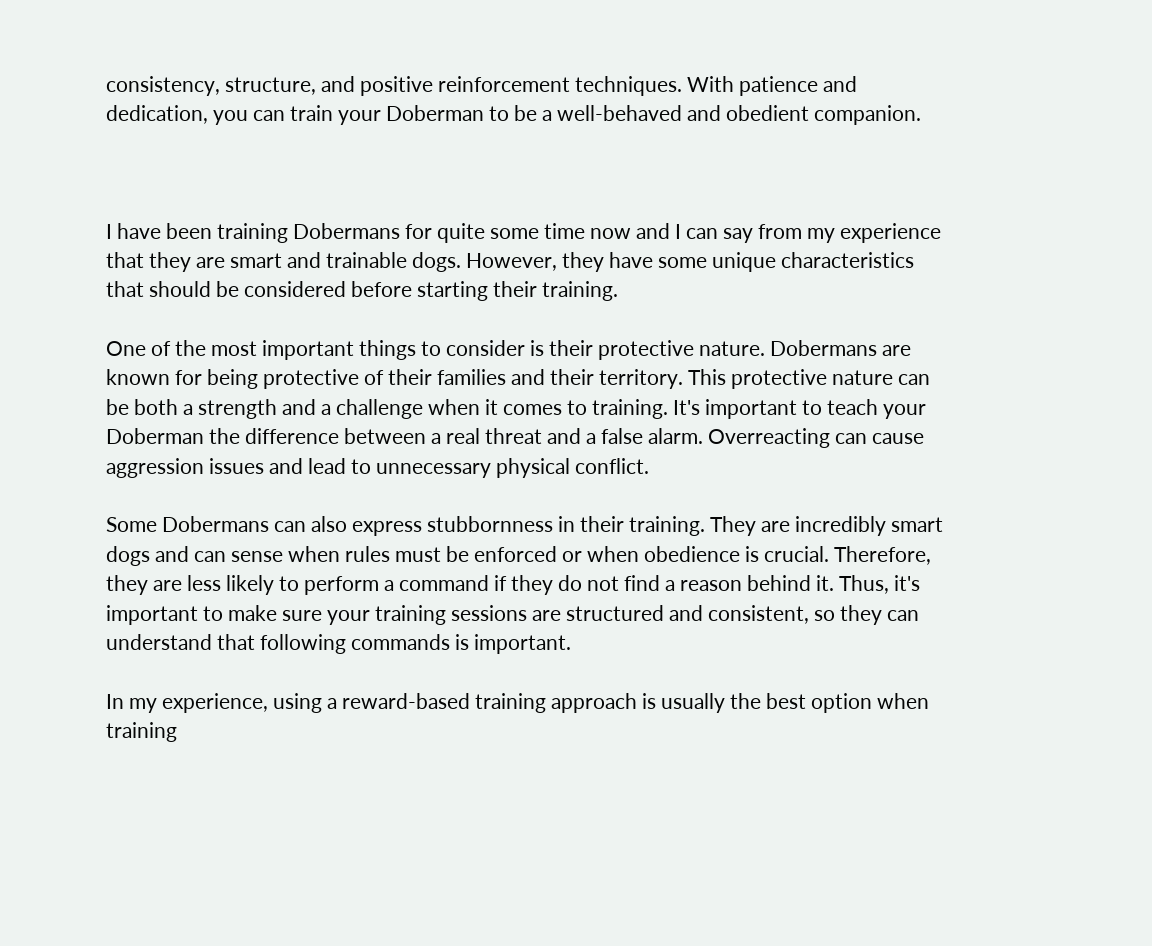consistency, structure, and positive reinforcement techniques. With patience and dedication, you can train your Doberman to be a well-behaved and obedient companion.



I have been training Dobermans for quite some time now and I can say from my experience that they are smart and trainable dogs. However, they have some unique characteristics that should be considered before starting their training.

One of the most important things to consider is their protective nature. Dobermans are known for being protective of their families and their territory. This protective nature can be both a strength and a challenge when it comes to training. It's important to teach your Doberman the difference between a real threat and a false alarm. Overreacting can cause aggression issues and lead to unnecessary physical conflict.

Some Dobermans can also express stubbornness in their training. They are incredibly smart dogs and can sense when rules must be enforced or when obedience is crucial. Therefore, they are less likely to perform a command if they do not find a reason behind it. Thus, it's important to make sure your training sessions are structured and consistent, so they can understand that following commands is important.

In my experience, using a reward-based training approach is usually the best option when training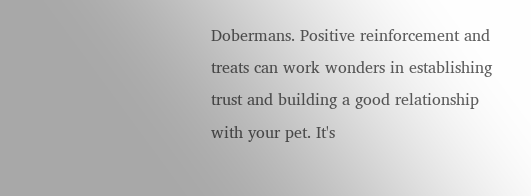Dobermans. Positive reinforcement and treats can work wonders in establishing trust and building a good relationship with your pet. It's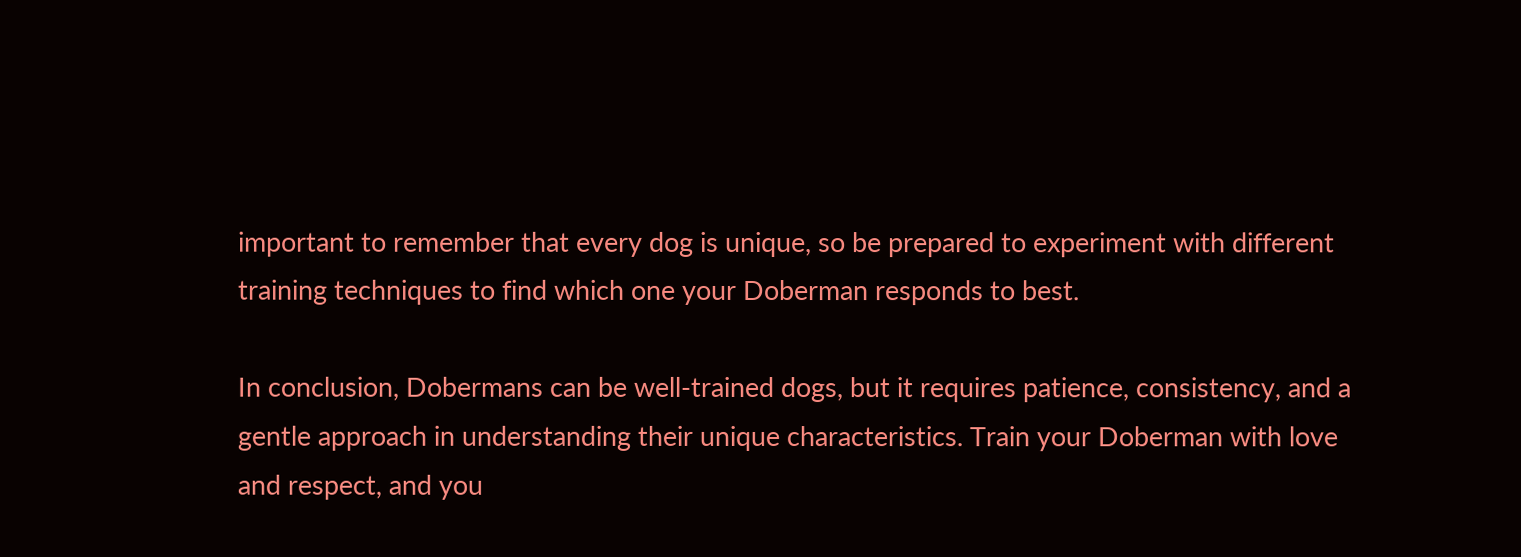important to remember that every dog is unique, so be prepared to experiment with different training techniques to find which one your Doberman responds to best.

In conclusion, Dobermans can be well-trained dogs, but it requires patience, consistency, and a gentle approach in understanding their unique characteristics. Train your Doberman with love and respect, and you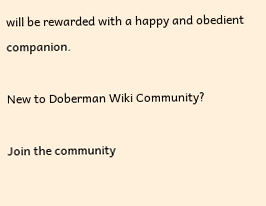will be rewarded with a happy and obedient companion.

New to Doberman Wiki Community?

Join the community